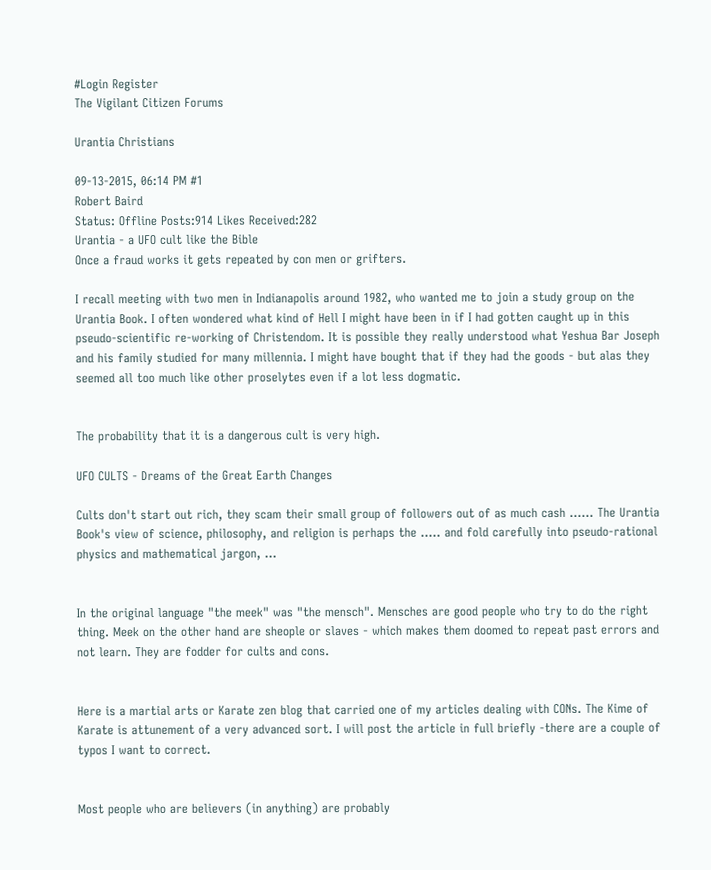#Login Register
The Vigilant Citizen Forums

Urantia Christians

09-13-2015, 06:14 PM #1
Robert Baird
Status: Offline Posts:914 Likes Received:282
Urantia - a UFO cult like the Bible
Once a fraud works it gets repeated by con men or grifters.

I recall meeting with two men in Indianapolis around 1982, who wanted me to join a study group on the Urantia Book. I often wondered what kind of Hell I might have been in if I had gotten caught up in this pseudo-scientific re-working of Christendom. It is possible they really understood what Yeshua Bar Joseph and his family studied for many millennia. I might have bought that if they had the goods - but alas they seemed all too much like other proselytes even if a lot less dogmatic.


The probability that it is a dangerous cult is very high.

UFO CULTS - Dreams of the Great Earth Changes

Cults don't start out rich, they scam their small group of followers out of as much cash ...... The Urantia Book's view of science, philosophy, and religion is perhaps the ..... and fold carefully into pseudo-rational physics and mathematical jargon, ...


In the original language "the meek" was "the mensch". Mensches are good people who try to do the right thing. Meek on the other hand are sheople or slaves - which makes them doomed to repeat past errors and not learn. They are fodder for cults and cons.


Here is a martial arts or Karate zen blog that carried one of my articles dealing with CONs. The Kime of Karate is attunement of a very advanced sort. I will post the article in full briefly -there are a couple of typos I want to correct.


Most people who are believers (in anything) are probably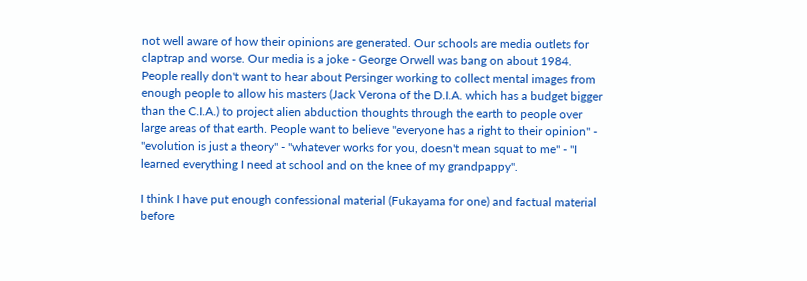not well aware of how their opinions are generated. Our schools are media outlets for claptrap and worse. Our media is a joke - George Orwell was bang on about 1984. People really don't want to hear about Persinger working to collect mental images from enough people to allow his masters (Jack Verona of the D.I.A. which has a budget bigger than the C.I.A.) to project alien abduction thoughts through the earth to people over large areas of that earth. People want to believe "everyone has a right to their opinion" - "evolution is just a theory" - "whatever works for you, doesn't mean squat to me" - "I learned everything I need at school and on the knee of my grandpappy".

I think I have put enough confessional material (Fukayama for one) and factual material before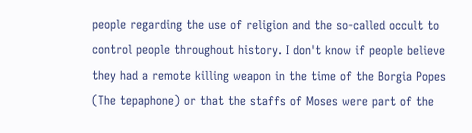people regarding the use of religion and the so-called occult to control people throughout history. I don't know if people believe they had a remote killing weapon in the time of the Borgia Popes (The tepaphone) or that the staffs of Moses were part of the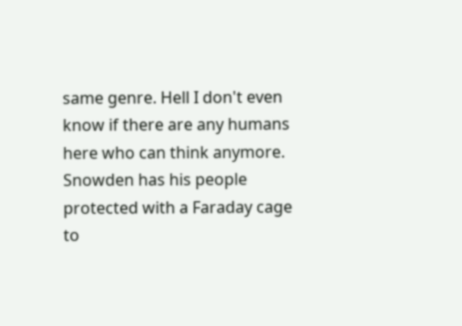same genre. Hell I don't even know if there are any humans here who can think anymore. Snowden has his people protected with a Faraday cage to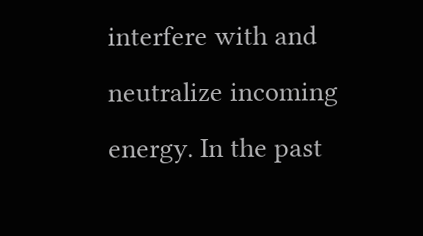interfere with and neutralize incoming energy. In the past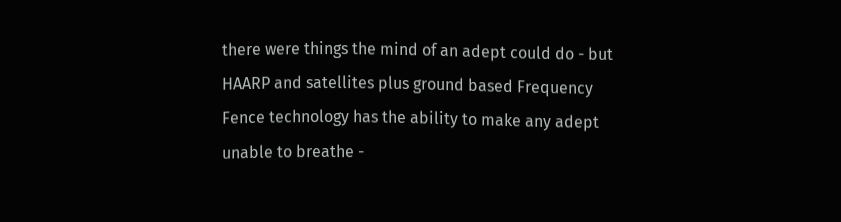there were things the mind of an adept could do - but HAARP and satellites plus ground based Frequency Fence technology has the ability to make any adept unable to breathe -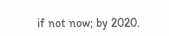if not now; by 2020.